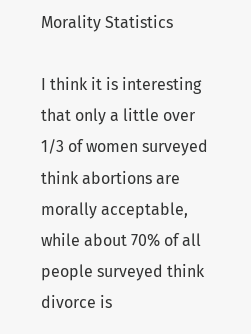Morality Statistics

I think it is interesting that only a little over 1/3 of women surveyed think abortions are morally acceptable, while about 70% of all people surveyed think divorce is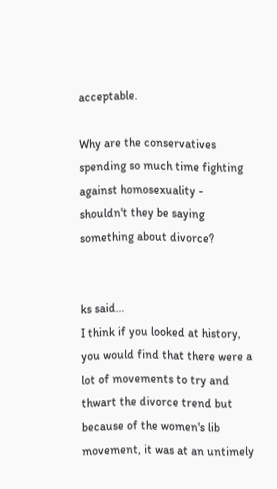acceptable.

Why are the conservatives spending so much time fighting against homosexuality - shouldn't they be saying something about divorce?


ks said…
I think if you looked at history, you would find that there were a lot of movements to try and thwart the divorce trend but because of the women's lib movement, it was at an untimely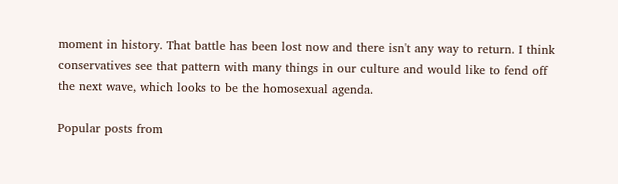moment in history. That battle has been lost now and there isn't any way to return. I think conservatives see that pattern with many things in our culture and would like to fend off the next wave, which looks to be the homosexual agenda.

Popular posts from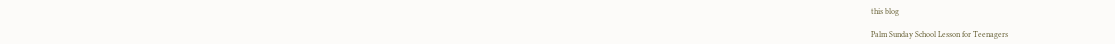this blog

Palm Sunday School Lesson for Teenagers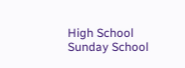High School Sunday School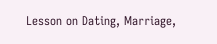Lesson on Dating, Marriage,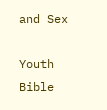and Sex

Youth Bible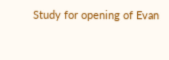Study for opening of Evan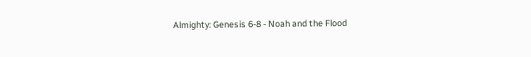Almighty: Genesis 6-8 - Noah and the Flood